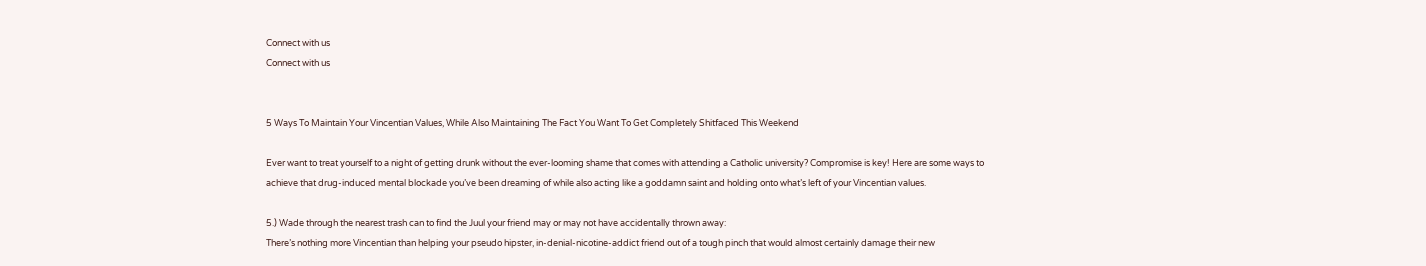Connect with us
Connect with us


5 Ways To Maintain Your Vincentian Values, While Also Maintaining The Fact You Want To Get Completely Shitfaced This Weekend

Ever want to treat yourself to a night of getting drunk without the ever-looming shame that comes with attending a Catholic university? Compromise is key! Here are some ways to achieve that drug-induced mental blockade you’ve been dreaming of while also acting like a goddamn saint and holding onto what’s left of your Vincentian values.

5.) Wade through the nearest trash can to find the Juul your friend may or may not have accidentally thrown away:
There’s nothing more Vincentian than helping your pseudo hipster, in-denial-nicotine-addict friend out of a tough pinch that would almost certainly damage their new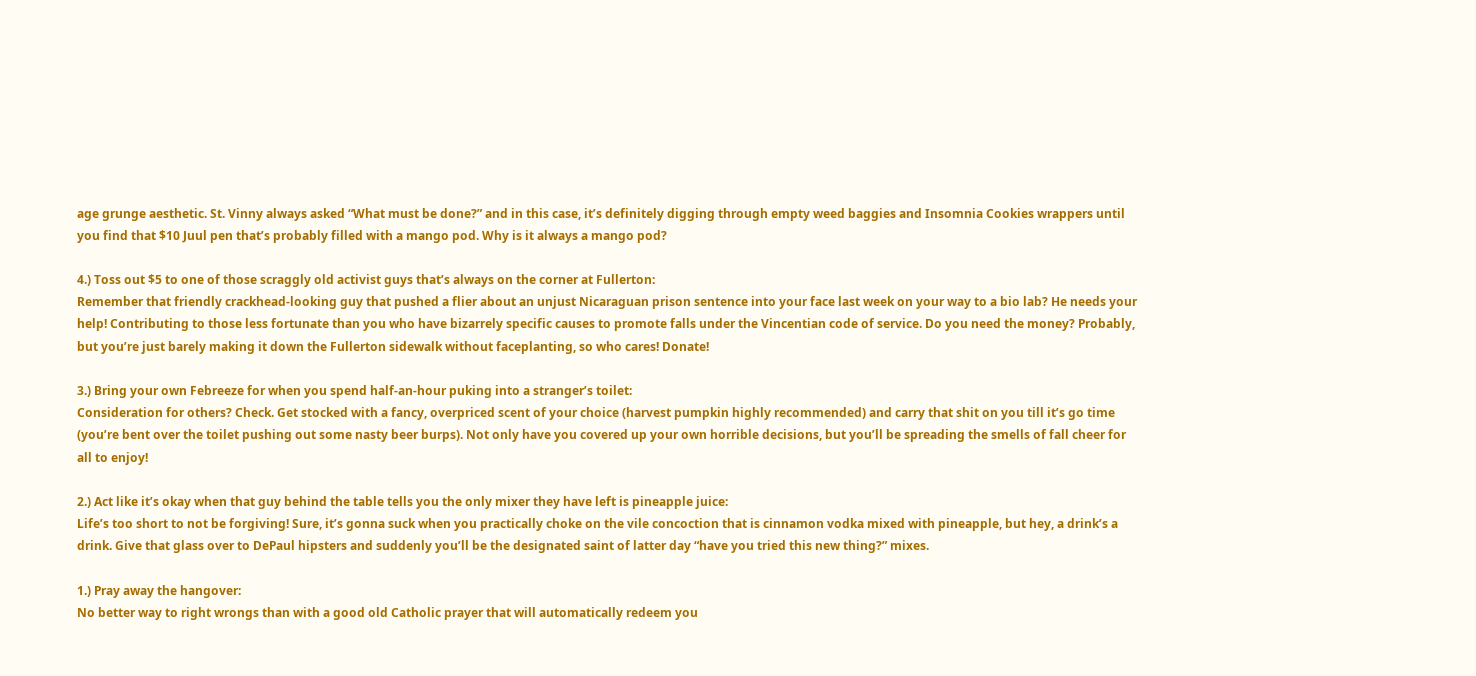age grunge aesthetic. St. Vinny always asked “What must be done?” and in this case, it’s definitely digging through empty weed baggies and Insomnia Cookies wrappers until you find that $10 Juul pen that’s probably filled with a mango pod. Why is it always a mango pod?

4.) Toss out $5 to one of those scraggly old activist guys that’s always on the corner at Fullerton:
Remember that friendly crackhead-looking guy that pushed a flier about an unjust Nicaraguan prison sentence into your face last week on your way to a bio lab? He needs your help! Contributing to those less fortunate than you who have bizarrely specific causes to promote falls under the Vincentian code of service. Do you need the money? Probably, but you’re just barely making it down the Fullerton sidewalk without faceplanting, so who cares! Donate!

3.) Bring your own Febreeze for when you spend half-an-hour puking into a stranger’s toilet:
Consideration for others? Check. Get stocked with a fancy, overpriced scent of your choice (harvest pumpkin highly recommended) and carry that shit on you till it’s go time (you’re bent over the toilet pushing out some nasty beer burps). Not only have you covered up your own horrible decisions, but you’ll be spreading the smells of fall cheer for all to enjoy!

2.) Act like it’s okay when that guy behind the table tells you the only mixer they have left is pineapple juice:
Life’s too short to not be forgiving! Sure, it’s gonna suck when you practically choke on the vile concoction that is cinnamon vodka mixed with pineapple, but hey, a drink’s a drink. Give that glass over to DePaul hipsters and suddenly you’ll be the designated saint of latter day “have you tried this new thing?” mixes.

1.) Pray away the hangover:
No better way to right wrongs than with a good old Catholic prayer that will automatically redeem you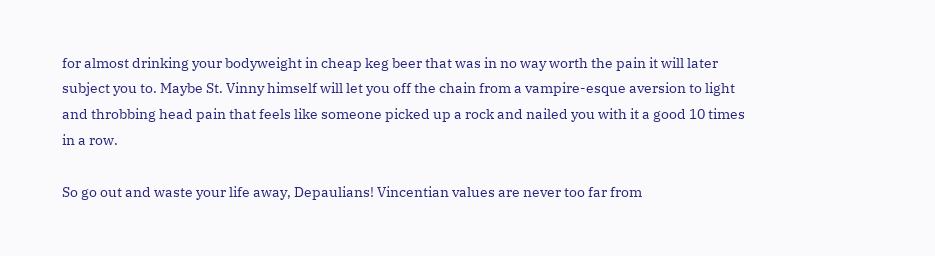for almost drinking your bodyweight in cheap keg beer that was in no way worth the pain it will later subject you to. Maybe St. Vinny himself will let you off the chain from a vampire-esque aversion to light and throbbing head pain that feels like someone picked up a rock and nailed you with it a good 10 times in a row.

So go out and waste your life away, Depaulians! Vincentian values are never too far from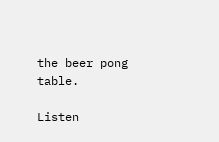the beer pong table.

Listen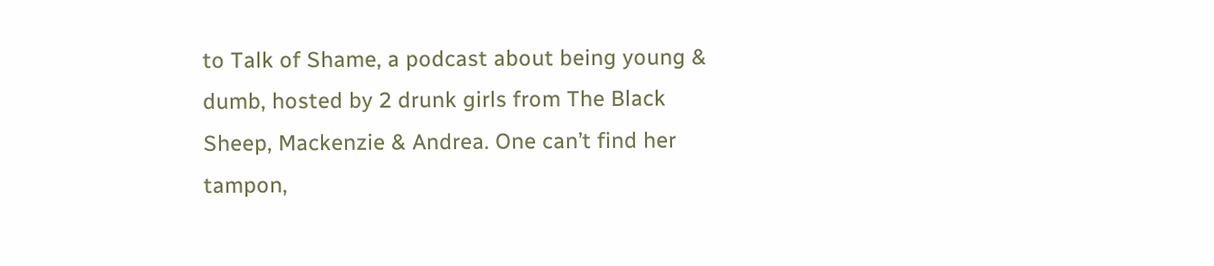to Talk of Shame, a podcast about being young & dumb, hosted by 2 drunk girls from The Black Sheep, Mackenzie & Andrea. One can’t find her tampon,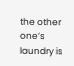the other one’s laundry is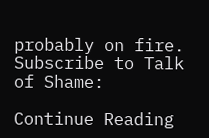probably on fire. Subscribe to Talk of Shame:

Continue Reading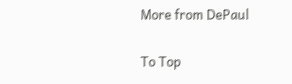More from DePaul

To Top